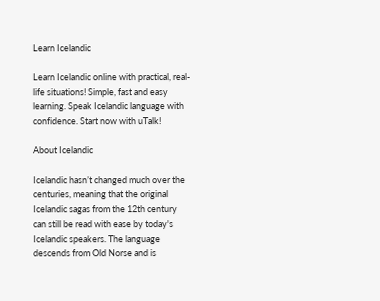Learn Icelandic

Learn Icelandic online with practical, real-life situations! Simple, fast and easy learning. Speak Icelandic language with confidence. Start now with uTalk!

About Icelandic

Icelandic hasn’t changed much over the centuries, meaning that the original Icelandic sagas from the 12th century can still be read with ease by today's Icelandic speakers. The language descends from Old Norse and is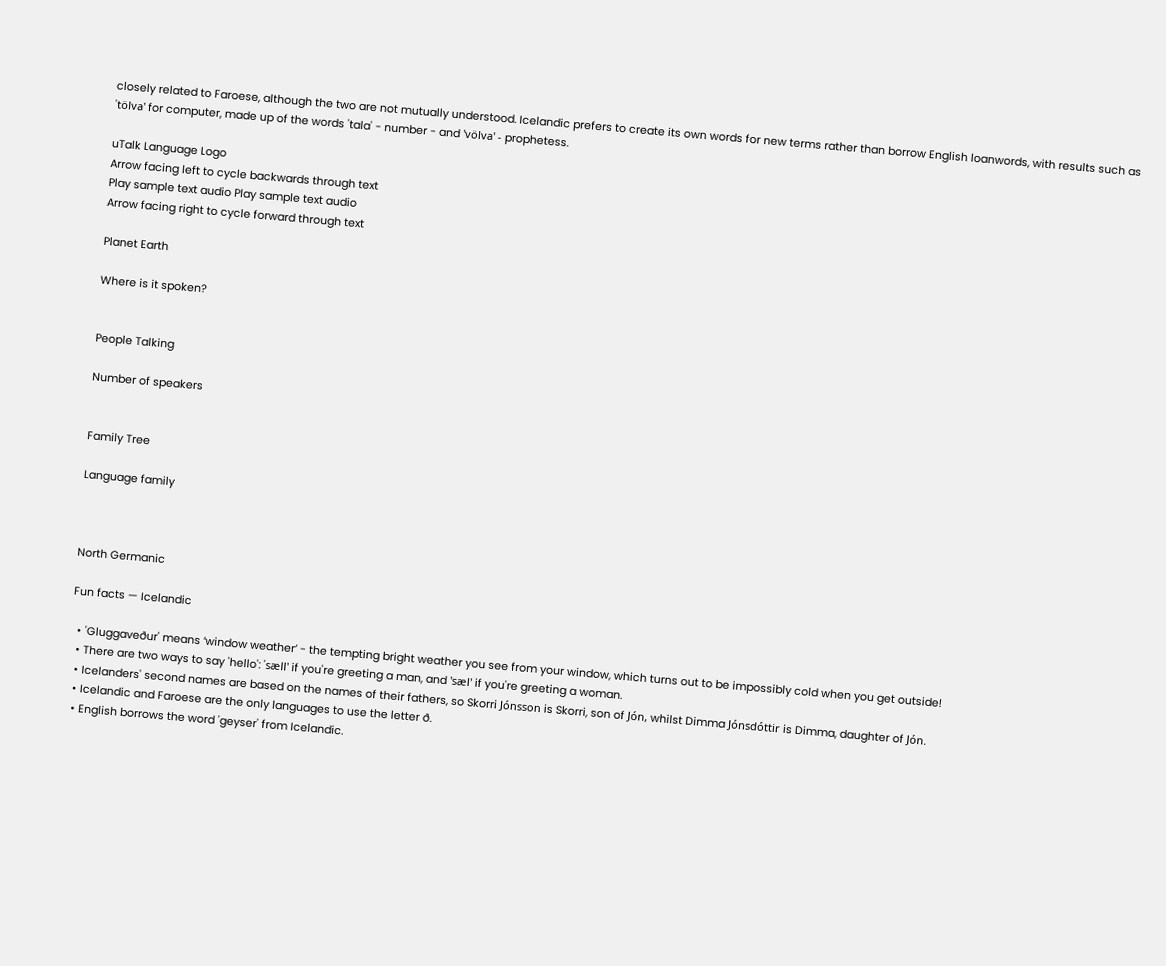closely related to Faroese, although the two are not mutually understood. Icelandic prefers to create its own words for new terms rather than borrow English loanwords, with results such as 'tölva' for computer, made up of the words 'tala' - number - and 'völva' - prophetess.

uTalk Language Logo
Arrow facing left to cycle backwards through text
Play sample text audio Play sample text audio
Arrow facing right to cycle forward through text

Planet Earth

Where is it spoken?


People Talking

Number of speakers


Family Tree

Language family



North Germanic

Fun facts — Icelandic

  • 'Gluggaveður' means ‘window weather’ - the tempting bright weather you see from your window, which turns out to be impossibly cold when you get outside!
  • There are two ways to say 'hello': 'sæll' if you're greeting a man, and 'sæl' if you're greeting a woman.
  • Icelanders' second names are based on the names of their fathers, so Skorri Jónsson is Skorri, son of Jón, whilst Dimma Jónsdóttir is Dimma, daughter of Jón.
  • Icelandic and Faroese are the only languages to use the letter ð.
  • English borrows the word 'geyser' from Icelandic.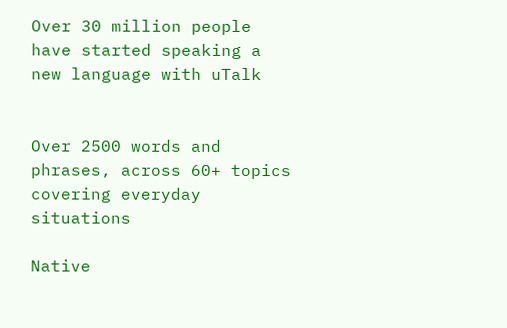Over 30 million people have started speaking a new language with uTalk


Over 2500 words and phrases, across 60+ topics covering everyday situations

Native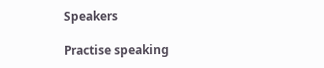Speakers

Practise speaking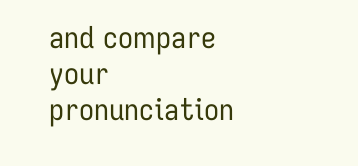and compare your pronunciation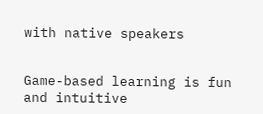with native speakers


Game-based learning is fun and intuitive